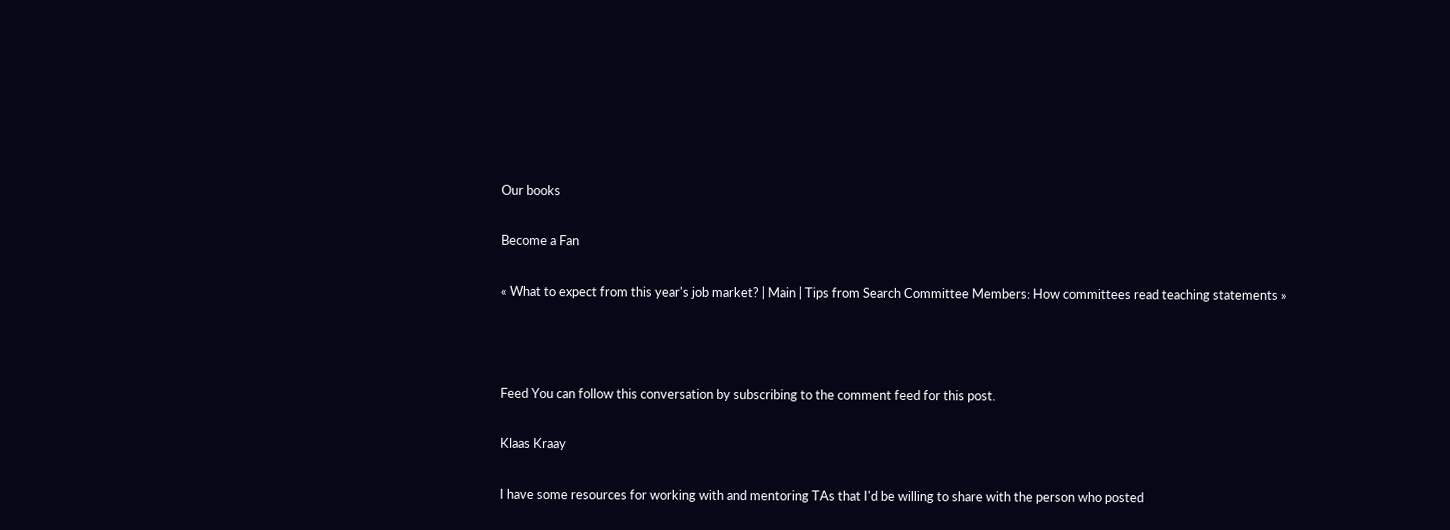Our books

Become a Fan

« What to expect from this year's job market? | Main | Tips from Search Committee Members: How committees read teaching statements »



Feed You can follow this conversation by subscribing to the comment feed for this post.

Klaas Kraay

I have some resources for working with and mentoring TAs that I'd be willing to share with the person who posted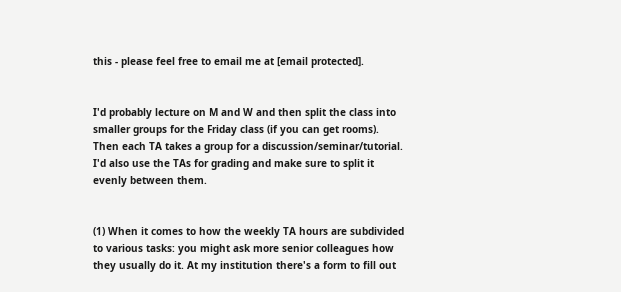this - please feel free to email me at [email protected].


I'd probably lecture on M and W and then split the class into smaller groups for the Friday class (if you can get rooms). Then each TA takes a group for a discussion/seminar/tutorial. I'd also use the TAs for grading and make sure to split it evenly between them.


(1) When it comes to how the weekly TA hours are subdivided to various tasks: you might ask more senior colleagues how they usually do it. At my institution there's a form to fill out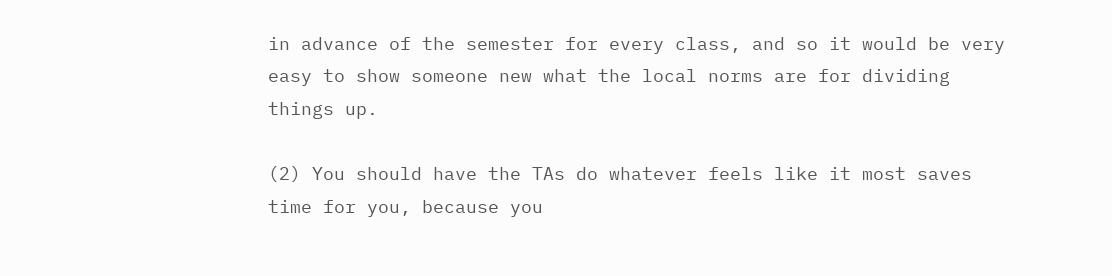in advance of the semester for every class, and so it would be very easy to show someone new what the local norms are for dividing things up.

(2) You should have the TAs do whatever feels like it most saves time for you, because you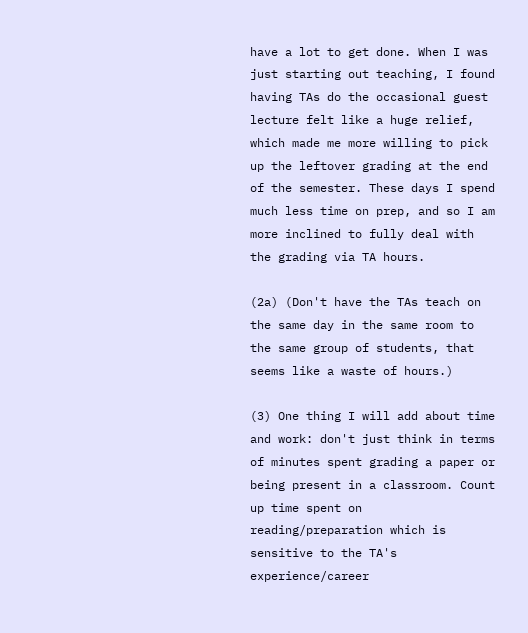have a lot to get done. When I was just starting out teaching, I found having TAs do the occasional guest lecture felt like a huge relief, which made me more willing to pick up the leftover grading at the end of the semester. These days I spend much less time on prep, and so I am more inclined to fully deal with the grading via TA hours.

(2a) (Don't have the TAs teach on the same day in the same room to the same group of students, that seems like a waste of hours.)

(3) One thing I will add about time and work: don't just think in terms of minutes spent grading a paper or being present in a classroom. Count up time spent on reading/preparation which is sensitive to the TA's experience/career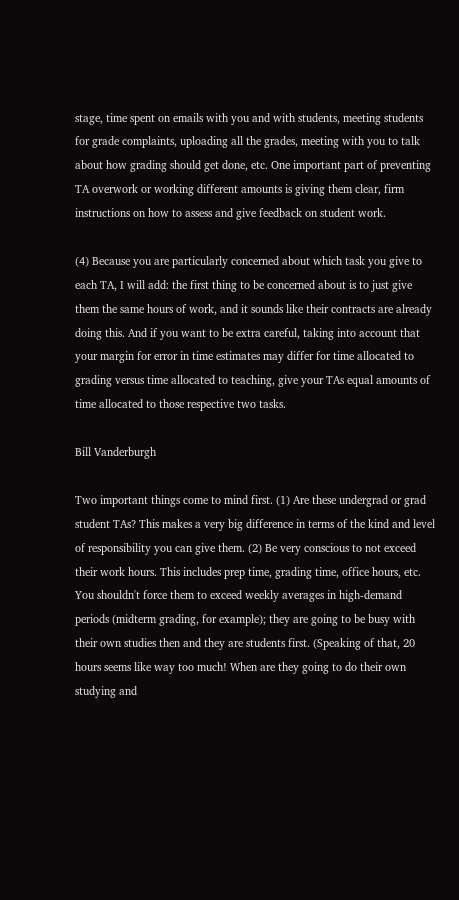stage, time spent on emails with you and with students, meeting students for grade complaints, uploading all the grades, meeting with you to talk about how grading should get done, etc. One important part of preventing TA overwork or working different amounts is giving them clear, firm instructions on how to assess and give feedback on student work.

(4) Because you are particularly concerned about which task you give to each TA, I will add: the first thing to be concerned about is to just give them the same hours of work, and it sounds like their contracts are already doing this. And if you want to be extra careful, taking into account that your margin for error in time estimates may differ for time allocated to grading versus time allocated to teaching, give your TAs equal amounts of time allocated to those respective two tasks.

Bill Vanderburgh

Two important things come to mind first. (1) Are these undergrad or grad student TAs? This makes a very big difference in terms of the kind and level of responsibility you can give them. (2) Be very conscious to not exceed their work hours. This includes prep time, grading time, office hours, etc. You shouldn't force them to exceed weekly averages in high-demand periods (midterm grading, for example); they are going to be busy with their own studies then and they are students first. (Speaking of that, 20 hours seems like way too much! When are they going to do their own studying and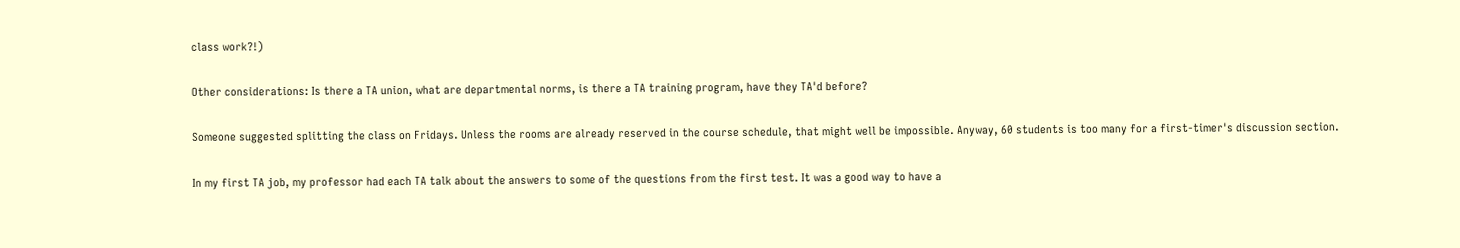class work?!)

Other considerations: Is there a TA union, what are departmental norms, is there a TA training program, have they TA'd before?

Someone suggested splitting the class on Fridays. Unless the rooms are already reserved in the course schedule, that might well be impossible. Anyway, 60 students is too many for a first-timer's discussion section.

In my first TA job, my professor had each TA talk about the answers to some of the questions from the first test. It was a good way to have a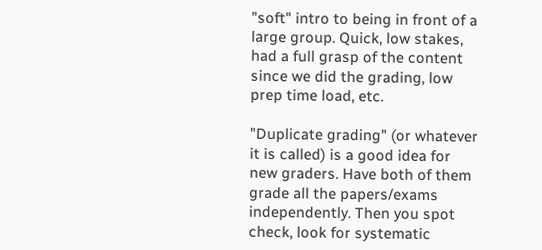"soft" intro to being in front of a large group. Quick, low stakes, had a full grasp of the content since we did the grading, low prep time load, etc.

"Duplicate grading" (or whatever it is called) is a good idea for new graders. Have both of them grade all the papers/exams independently. Then you spot check, look for systematic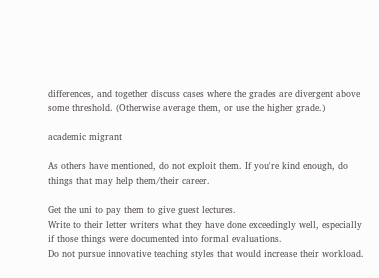differences, and together discuss cases where the grades are divergent above some threshold. (Otherwise average them, or use the higher grade.)

academic migrant

As others have mentioned, do not exploit them. If you're kind enough, do things that may help them/their career.

Get the uni to pay them to give guest lectures.
Write to their letter writers what they have done exceedingly well, especially if those things were documented into formal evaluations.
Do not pursue innovative teaching styles that would increase their workload.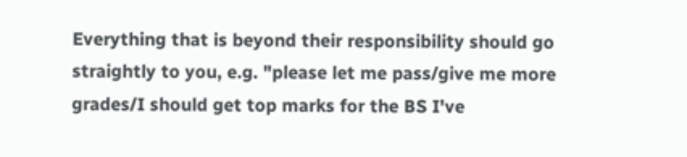Everything that is beyond their responsibility should go straightly to you, e.g. "please let me pass/give me more grades/I should get top marks for the BS I've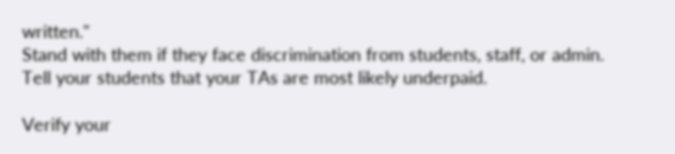written."
Stand with them if they face discrimination from students, staff, or admin.
Tell your students that your TAs are most likely underpaid.

Verify your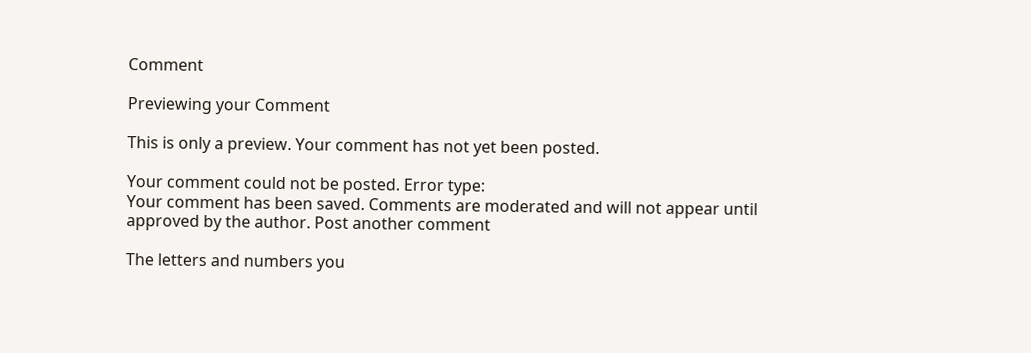Comment

Previewing your Comment

This is only a preview. Your comment has not yet been posted.

Your comment could not be posted. Error type:
Your comment has been saved. Comments are moderated and will not appear until approved by the author. Post another comment

The letters and numbers you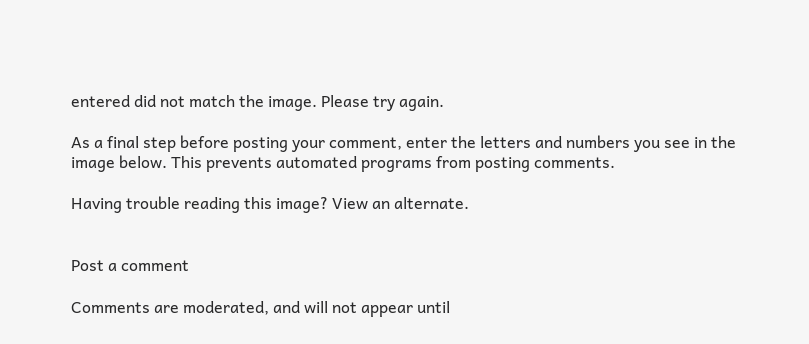entered did not match the image. Please try again.

As a final step before posting your comment, enter the letters and numbers you see in the image below. This prevents automated programs from posting comments.

Having trouble reading this image? View an alternate.


Post a comment

Comments are moderated, and will not appear until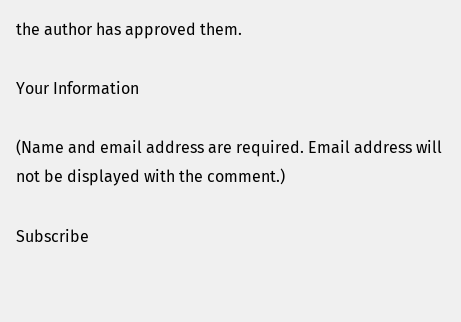the author has approved them.

Your Information

(Name and email address are required. Email address will not be displayed with the comment.)

Subscribe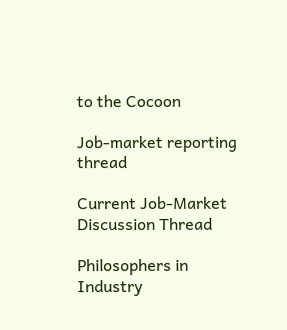to the Cocoon

Job-market reporting thread

Current Job-Market Discussion Thread

Philosophers in Industry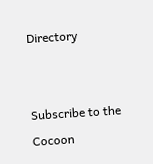Directory


Subscribe to the Cocoon